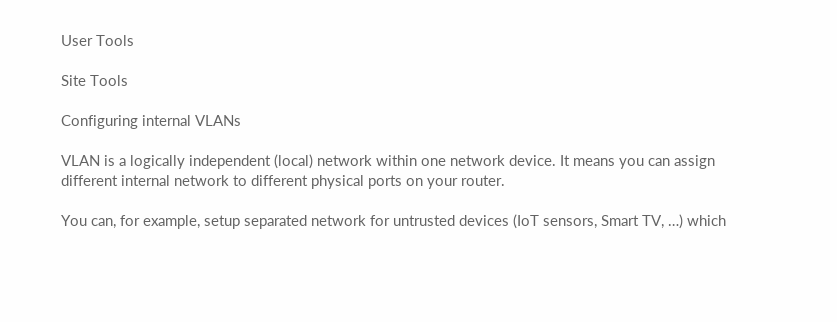User Tools

Site Tools

Configuring internal VLANs

VLAN is a logically independent (local) network within one network device. It means you can assign different internal network to different physical ports on your router.

You can, for example, setup separated network for untrusted devices (IoT sensors, Smart TV, …) which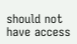should not have access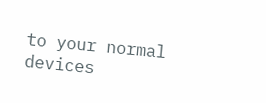to your normal devices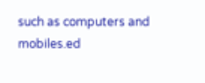such as computers and mobiles.ed